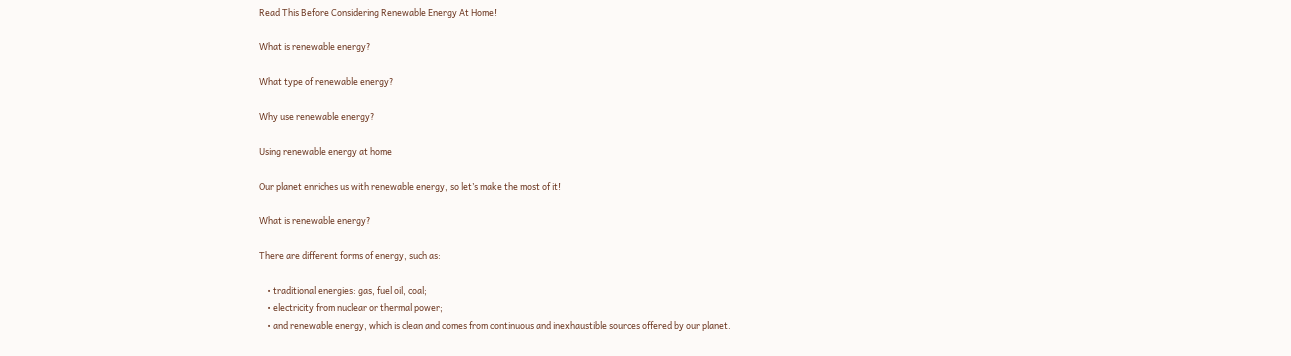Read This Before Considering Renewable Energy At Home!

What is renewable energy?

What type of renewable energy?

Why use renewable energy?

Using renewable energy at home

Our planet enriches us with renewable energy, so let’s make the most of it!

What is renewable energy?

There are different forms of energy, such as:

    • traditional energies: gas, fuel oil, coal;
    • electricity from nuclear or thermal power;
    • and renewable energy, which is clean and comes from continuous and inexhaustible sources offered by our planet.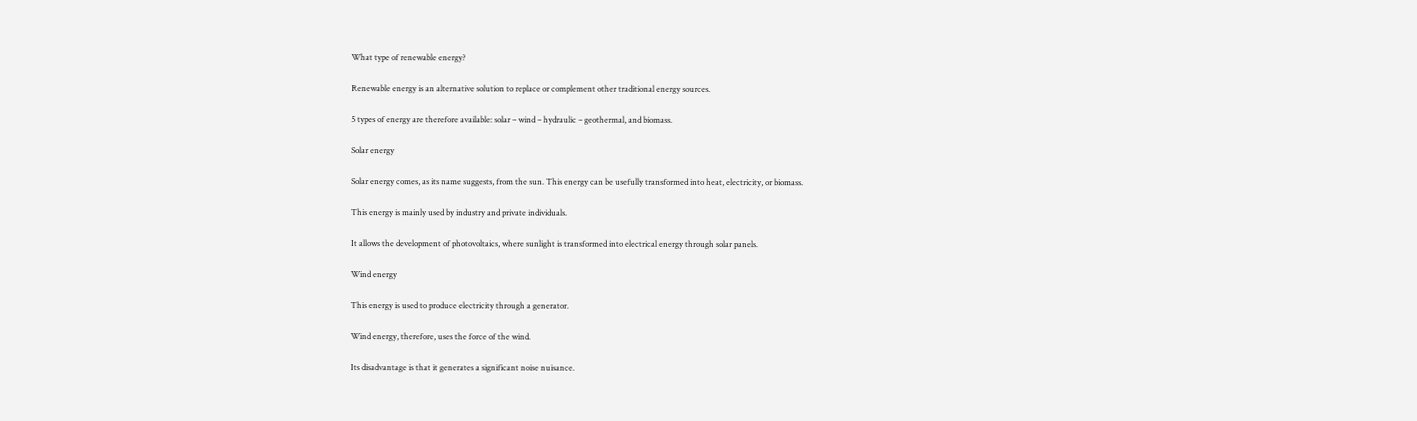What type of renewable energy?

Renewable energy is an alternative solution to replace or complement other traditional energy sources.

5 types of energy are therefore available: solar – wind – hydraulic – geothermal, and biomass.

Solar energy

Solar energy comes, as its name suggests, from the sun. This energy can be usefully transformed into heat, electricity, or biomass.

This energy is mainly used by industry and private individuals.

It allows the development of photovoltaics, where sunlight is transformed into electrical energy through solar panels.

Wind energy

This energy is used to produce electricity through a generator.

Wind energy, therefore, uses the force of the wind.

Its disadvantage is that it generates a significant noise nuisance.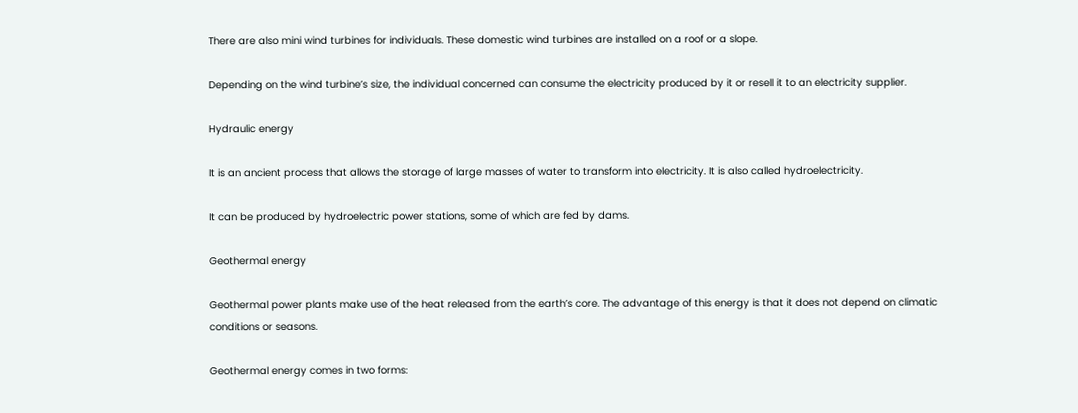There are also mini wind turbines for individuals. These domestic wind turbines are installed on a roof or a slope.

Depending on the wind turbine’s size, the individual concerned can consume the electricity produced by it or resell it to an electricity supplier.

Hydraulic energy

It is an ancient process that allows the storage of large masses of water to transform into electricity. It is also called hydroelectricity.

It can be produced by hydroelectric power stations, some of which are fed by dams.

Geothermal energy

Geothermal power plants make use of the heat released from the earth’s core. The advantage of this energy is that it does not depend on climatic conditions or seasons.

Geothermal energy comes in two forms: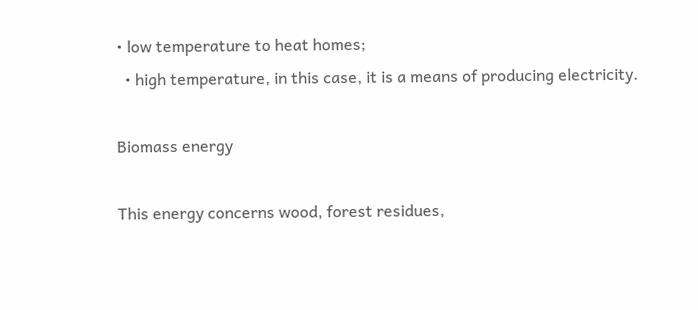• low temperature to heat homes;
  • high temperature, in this case, it is a means of producing electricity.

Biomass energy

This energy concerns wood, forest residues,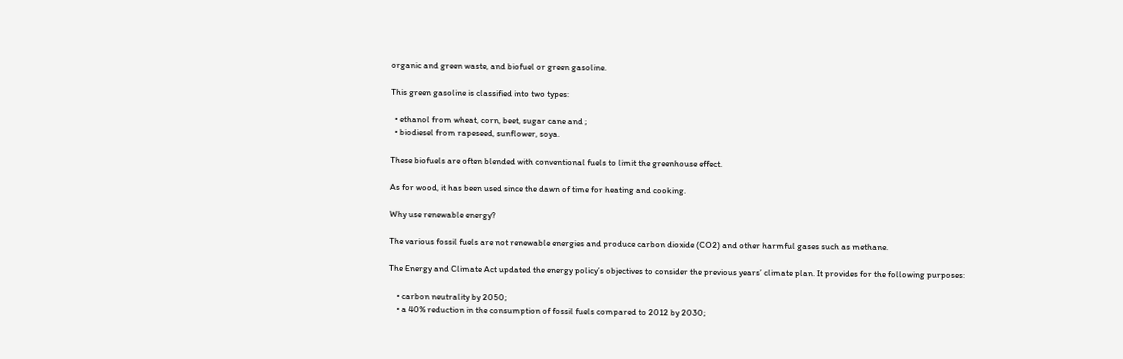organic and green waste, and biofuel or green gasoline.

This green gasoline is classified into two types:

  • ethanol from wheat, corn, beet, sugar cane and ;
  • biodiesel from rapeseed, sunflower, soya.

These biofuels are often blended with conventional fuels to limit the greenhouse effect.

As for wood, it has been used since the dawn of time for heating and cooking.

Why use renewable energy?

The various fossil fuels are not renewable energies and produce carbon dioxide (CO2) and other harmful gases such as methane.

The Energy and Climate Act updated the energy policy’s objectives to consider the previous years’ climate plan. It provides for the following purposes:

    • carbon neutrality by 2050;
    • a 40% reduction in the consumption of fossil fuels compared to 2012 by 2030;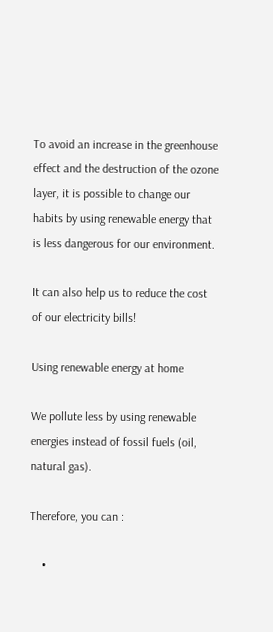To avoid an increase in the greenhouse effect and the destruction of the ozone layer, it is possible to change our habits by using renewable energy that is less dangerous for our environment.

It can also help us to reduce the cost of our electricity bills!

Using renewable energy at home

We pollute less by using renewable energies instead of fossil fuels (oil, natural gas).

Therefore, you can :

    •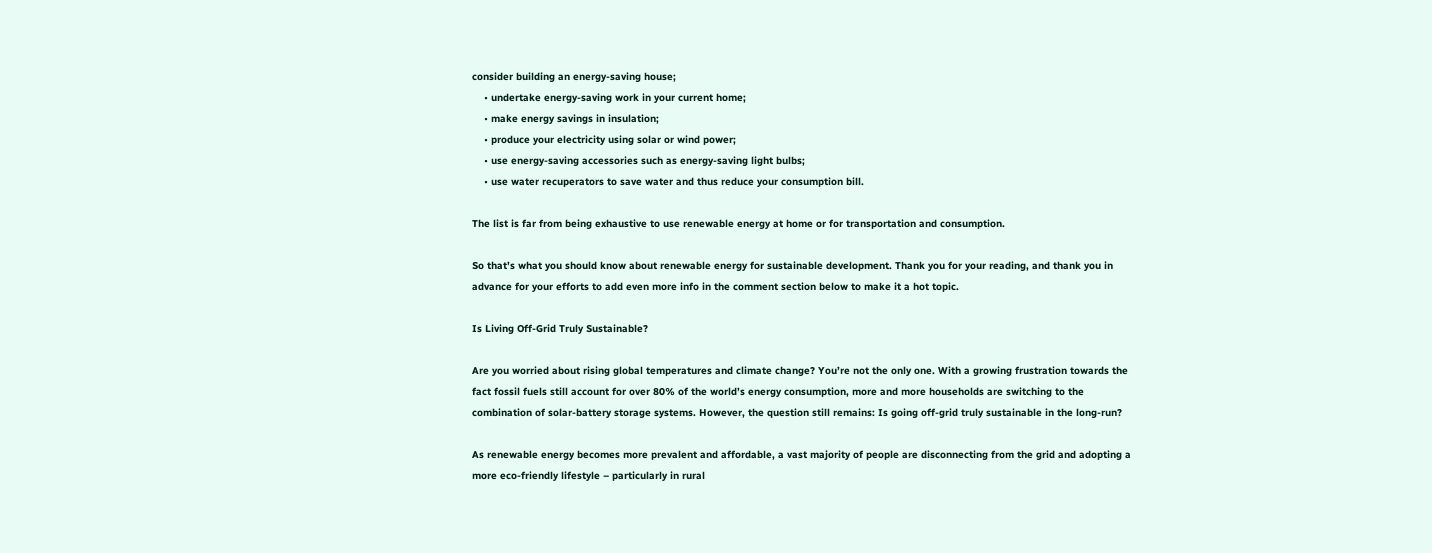consider building an energy-saving house;
    • undertake energy-saving work in your current home;
    • make energy savings in insulation;
    • produce your electricity using solar or wind power;
    • use energy-saving accessories such as energy-saving light bulbs;
    • use water recuperators to save water and thus reduce your consumption bill.

The list is far from being exhaustive to use renewable energy at home or for transportation and consumption.

So that’s what you should know about renewable energy for sustainable development. Thank you for your reading, and thank you in advance for your efforts to add even more info in the comment section below to make it a hot topic.

Is Living Off-Grid Truly Sustainable?

Are you worried about rising global temperatures and climate change? You’re not the only one. With a growing frustration towards the fact fossil fuels still account for over 80% of the world’s energy consumption, more and more households are switching to the combination of solar-battery storage systems. However, the question still remains: Is going off-grid truly sustainable in the long-run?

As renewable energy becomes more prevalent and affordable, a vast majority of people are disconnecting from the grid and adopting a more eco-friendly lifestyle – particularly in rural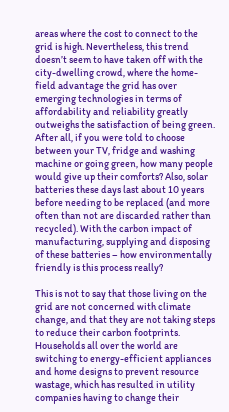areas where the cost to connect to the grid is high. Nevertheless, this trend doesn’t seem to have taken off with the city-dwelling crowd, where the home-field advantage the grid has over emerging technologies in terms of affordability and reliability greatly outweighs the satisfaction of being green. After all, if you were told to choose between your TV, fridge and washing machine or going green, how many people would give up their comforts? Also, solar batteries these days last about 10 years before needing to be replaced (and more often than not are discarded rather than recycled). With the carbon impact of manufacturing, supplying and disposing of these batteries – how environmentally friendly is this process really?

This is not to say that those living on the grid are not concerned with climate change, and that they are not taking steps to reduce their carbon footprints. Households all over the world are switching to energy-efficient appliances and home designs to prevent resource wastage, which has resulted in utility companies having to change their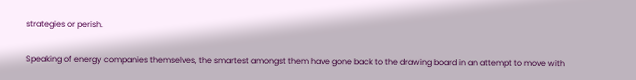strategies or perish.

Speaking of energy companies themselves, the smartest amongst them have gone back to the drawing board in an attempt to move with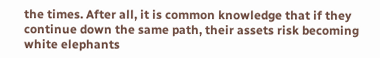the times. After all, it is common knowledge that if they continue down the same path, their assets risk becoming white elephants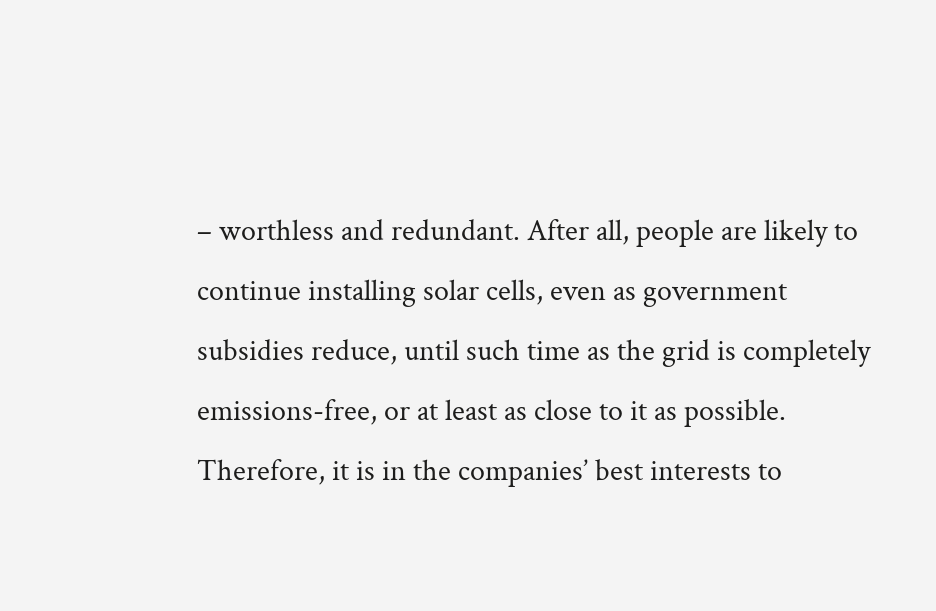– worthless and redundant. After all, people are likely to continue installing solar cells, even as government subsidies reduce, until such time as the grid is completely emissions-free, or at least as close to it as possible. Therefore, it is in the companies’ best interests to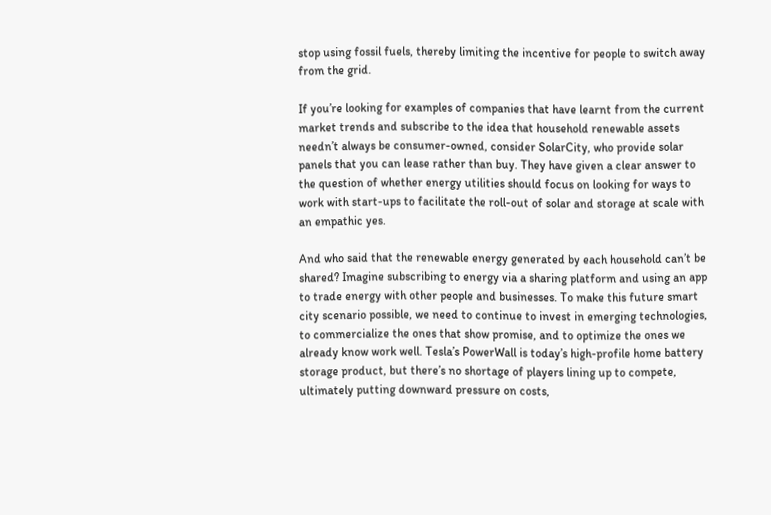stop using fossil fuels, thereby limiting the incentive for people to switch away from the grid.

If you’re looking for examples of companies that have learnt from the current market trends and subscribe to the idea that household renewable assets needn’t always be consumer-owned, consider SolarCity, who provide solar panels that you can lease rather than buy. They have given a clear answer to the question of whether energy utilities should focus on looking for ways to work with start-ups to facilitate the roll-out of solar and storage at scale with an empathic yes.

And who said that the renewable energy generated by each household can’t be shared? Imagine subscribing to energy via a sharing platform and using an app to trade energy with other people and businesses. To make this future smart city scenario possible, we need to continue to invest in emerging technologies, to commercialize the ones that show promise, and to optimize the ones we already know work well. Tesla’s PowerWall is today’s high-profile home battery storage product, but there’s no shortage of players lining up to compete, ultimately putting downward pressure on costs,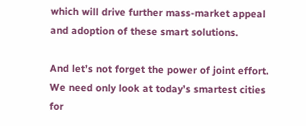which will drive further mass-market appeal and adoption of these smart solutions.

And let’s not forget the power of joint effort. We need only look at today’s smartest cities for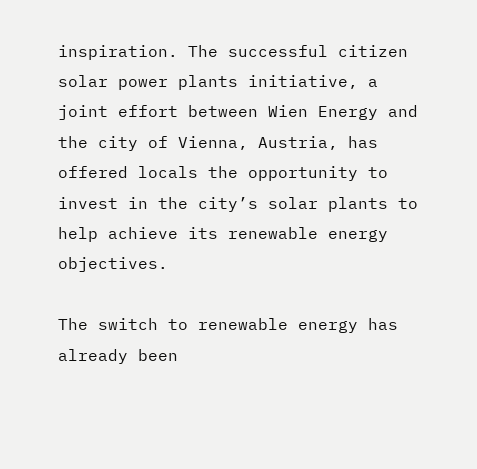inspiration. The successful citizen solar power plants initiative, a joint effort between Wien Energy and the city of Vienna, Austria, has offered locals the opportunity to invest in the city’s solar plants to help achieve its renewable energy objectives.

The switch to renewable energy has already been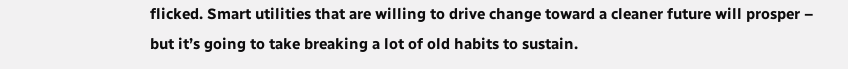flicked. Smart utilities that are willing to drive change toward a cleaner future will prosper – but it’s going to take breaking a lot of old habits to sustain.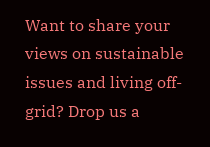Want to share your views on sustainable issues and living off-grid? Drop us a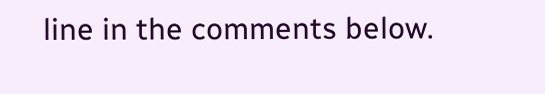line in the comments below.